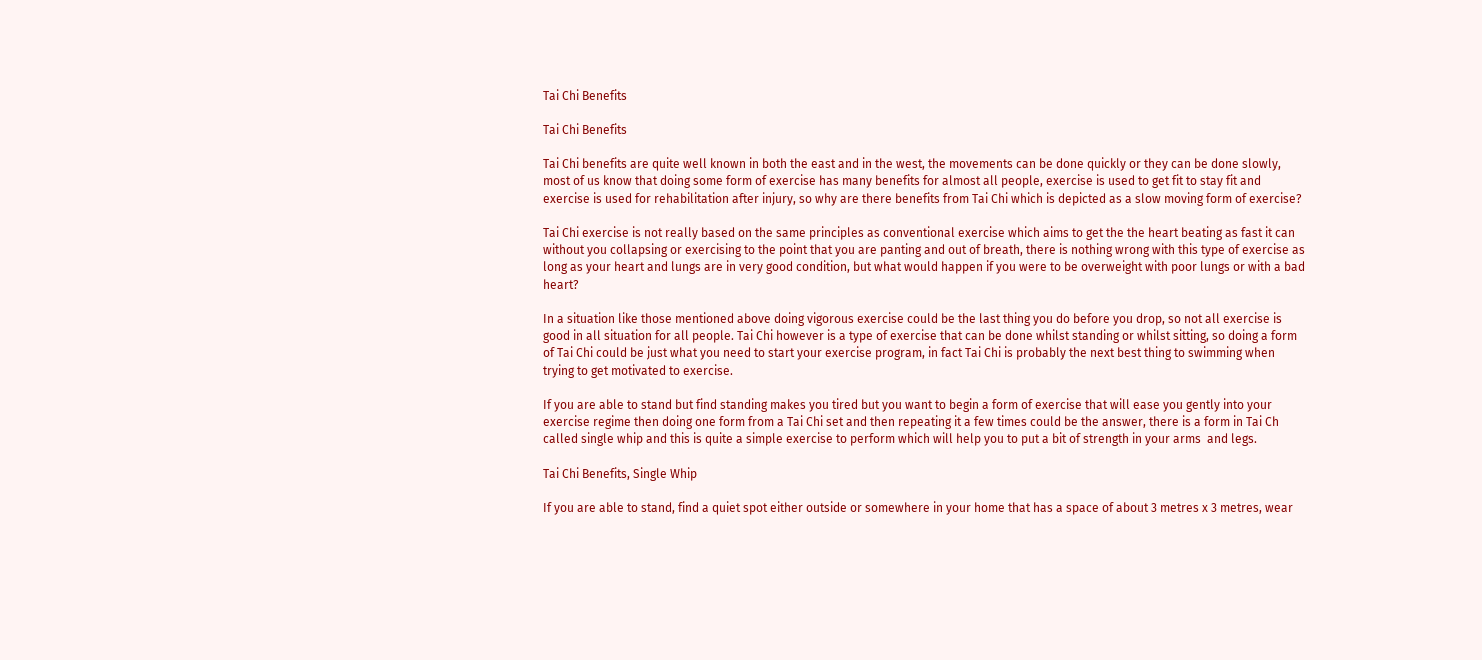Tai Chi Benefits

Tai Chi Benefits

Tai Chi benefits are quite well known in both the east and in the west, the movements can be done quickly or they can be done slowly, most of us know that doing some form of exercise has many benefits for almost all people, exercise is used to get fit to stay fit and exercise is used for rehabilitation after injury, so why are there benefits from Tai Chi which is depicted as a slow moving form of exercise?

Tai Chi exercise is not really based on the same principles as conventional exercise which aims to get the the heart beating as fast it can without you collapsing or exercising to the point that you are panting and out of breath, there is nothing wrong with this type of exercise as long as your heart and lungs are in very good condition, but what would happen if you were to be overweight with poor lungs or with a bad heart?

In a situation like those mentioned above doing vigorous exercise could be the last thing you do before you drop, so not all exercise is good in all situation for all people. Tai Chi however is a type of exercise that can be done whilst standing or whilst sitting, so doing a form of Tai Chi could be just what you need to start your exercise program, in fact Tai Chi is probably the next best thing to swimming when trying to get motivated to exercise.

If you are able to stand but find standing makes you tired but you want to begin a form of exercise that will ease you gently into your exercise regime then doing one form from a Tai Chi set and then repeating it a few times could be the answer, there is a form in Tai Ch called single whip and this is quite a simple exercise to perform which will help you to put a bit of strength in your arms  and legs.

Tai Chi Benefits, Single Whip

If you are able to stand, find a quiet spot either outside or somewhere in your home that has a space of about 3 metres x 3 metres, wear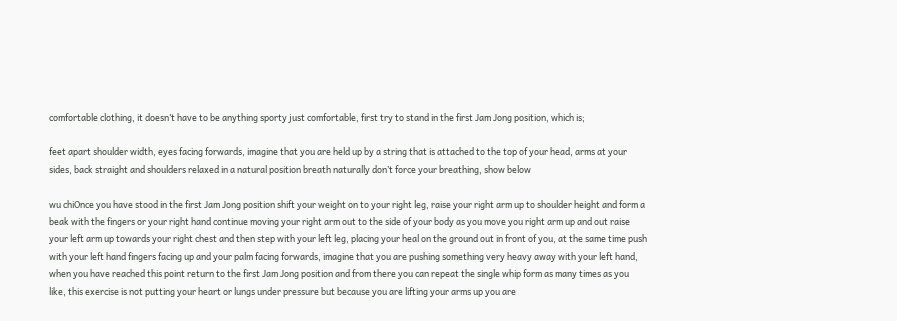comfortable clothing, it doesn’t have to be anything sporty just comfortable, first try to stand in the first Jam Jong position, which is;

feet apart shoulder width, eyes facing forwards, imagine that you are held up by a string that is attached to the top of your head, arms at your sides, back straight and shoulders relaxed in a natural position breath naturally don’t force your breathing, show below

wu chiOnce you have stood in the first Jam Jong position shift your weight on to your right leg, raise your right arm up to shoulder height and form a beak with the fingers or your right hand continue moving your right arm out to the side of your body as you move you right arm up and out raise your left arm up towards your right chest and then step with your left leg, placing your heal on the ground out in front of you, at the same time push with your left hand fingers facing up and your palm facing forwards, imagine that you are pushing something very heavy away with your left hand, when you have reached this point return to the first Jam Jong position and from there you can repeat the single whip form as many times as you like, this exercise is not putting your heart or lungs under pressure but because you are lifting your arms up you are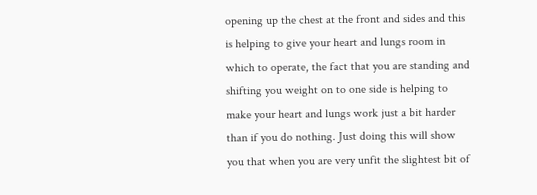opening up the chest at the front and sides and this is helping to give your heart and lungs room in which to operate, the fact that you are standing and shifting you weight on to one side is helping to make your heart and lungs work just a bit harder than if you do nothing. Just doing this will show you that when you are very unfit the slightest bit of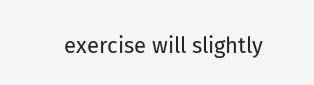exercise will slightly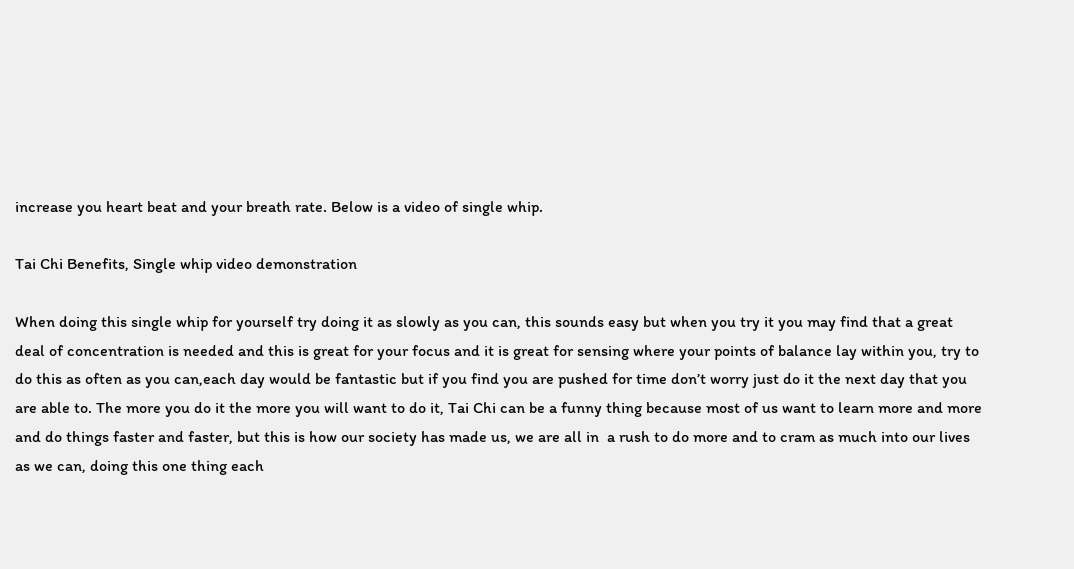increase you heart beat and your breath rate. Below is a video of single whip.

Tai Chi Benefits, Single whip video demonstration

When doing this single whip for yourself try doing it as slowly as you can, this sounds easy but when you try it you may find that a great deal of concentration is needed and this is great for your focus and it is great for sensing where your points of balance lay within you, try to do this as often as you can,each day would be fantastic but if you find you are pushed for time don’t worry just do it the next day that you are able to. The more you do it the more you will want to do it, Tai Chi can be a funny thing because most of us want to learn more and more and do things faster and faster, but this is how our society has made us, we are all in  a rush to do more and to cram as much into our lives as we can, doing this one thing each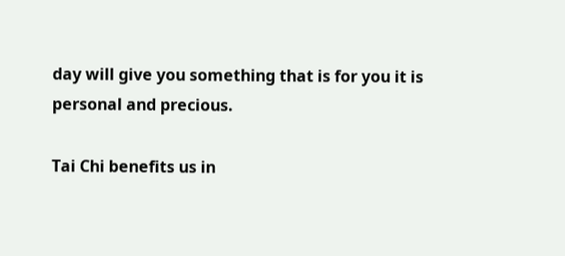day will give you something that is for you it is personal and precious.

Tai Chi benefits us in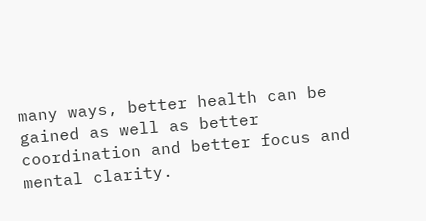many ways, better health can be gained as well as better coordination and better focus and mental clarity.